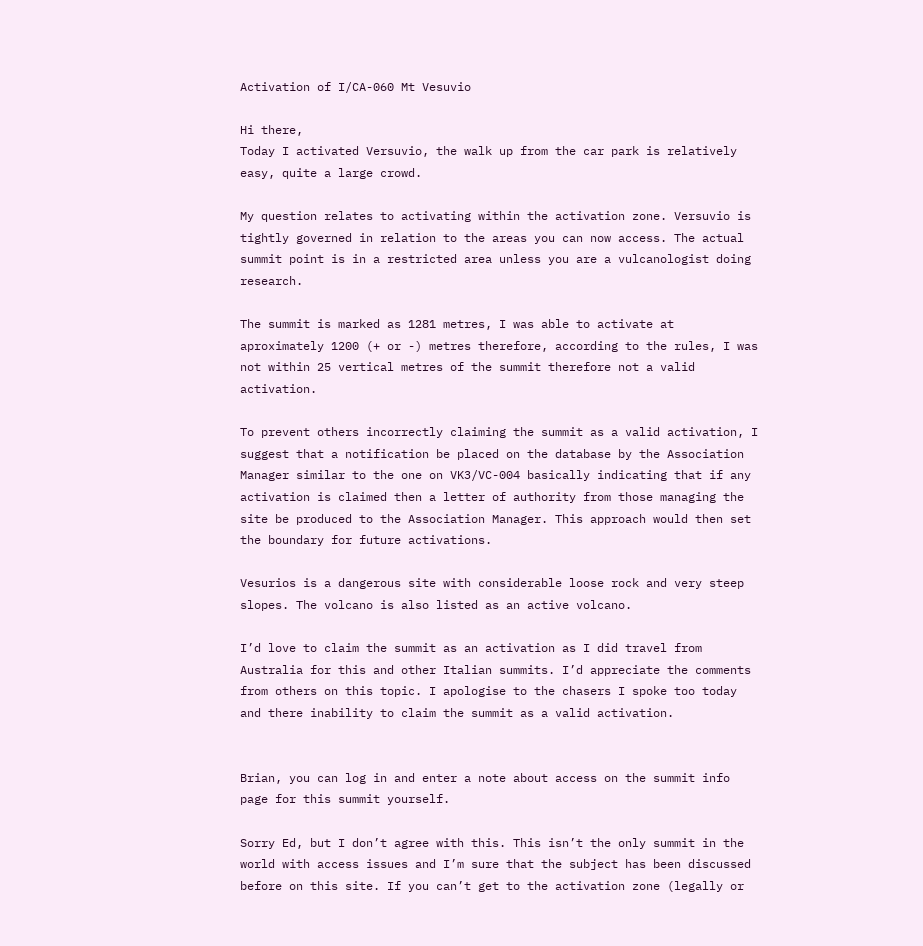Activation of I/CA-060 Mt Vesuvio

Hi there,
Today I activated Versuvio, the walk up from the car park is relatively easy, quite a large crowd.

My question relates to activating within the activation zone. Versuvio is tightly governed in relation to the areas you can now access. The actual summit point is in a restricted area unless you are a vulcanologist doing research.

The summit is marked as 1281 metres, I was able to activate at aproximately 1200 (+ or -) metres therefore, according to the rules, I was not within 25 vertical metres of the summit therefore not a valid activation.

To prevent others incorrectly claiming the summit as a valid activation, I suggest that a notification be placed on the database by the Association Manager similar to the one on VK3/VC-004 basically indicating that if any activation is claimed then a letter of authority from those managing the site be produced to the Association Manager. This approach would then set the boundary for future activations.

Vesurios is a dangerous site with considerable loose rock and very steep slopes. The volcano is also listed as an active volcano.

I’d love to claim the summit as an activation as I did travel from Australia for this and other Italian summits. I’d appreciate the comments from others on this topic. I apologise to the chasers I spoke too today and there inability to claim the summit as a valid activation.


Brian, you can log in and enter a note about access on the summit info page for this summit yourself.

Sorry Ed, but I don’t agree with this. This isn’t the only summit in the world with access issues and I’m sure that the subject has been discussed before on this site. If you can’t get to the activation zone (legally or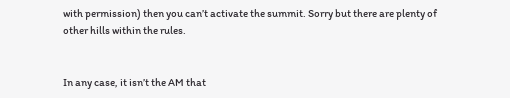with permission) then you can’t activate the summit. Sorry but there are plenty of other hills within the rules.


In any case, it isn’t the AM that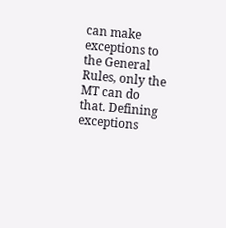can make exceptions to the General Rules, only the MT can do that. Defining exceptions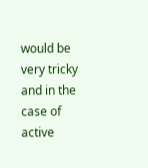would be very tricky and in the case of active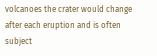volcanoes the crater would change after each eruption and is often subject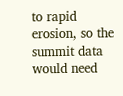to rapid erosion, so the summit data would need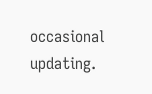occasional updating.